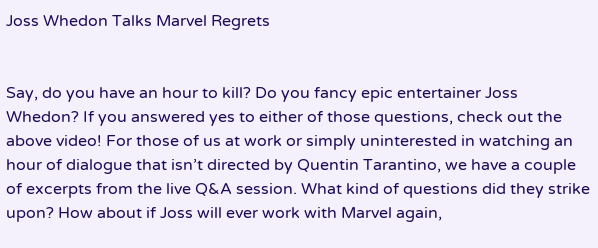Joss Whedon Talks Marvel Regrets


Say, do you have an hour to kill? Do you fancy epic entertainer Joss Whedon? If you answered yes to either of those questions, check out the above video! For those of us at work or simply uninterested in watching an hour of dialogue that isn’t directed by Quentin Tarantino, we have a couple of excerpts from the live Q&A session. What kind of questions did they strike upon? How about if Joss will ever work with Marvel again,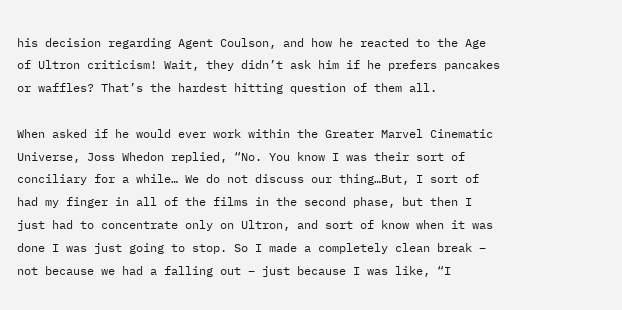his decision regarding Agent Coulson, and how he reacted to the Age of Ultron criticism! Wait, they didn’t ask him if he prefers pancakes or waffles? That’s the hardest hitting question of them all.

When asked if he would ever work within the Greater Marvel Cinematic Universe, Joss Whedon replied, “No. You know I was their sort of conciliary for a while… We do not discuss our thing…But, I sort of had my finger in all of the films in the second phase, but then I just had to concentrate only on Ultron, and sort of know when it was done I was just going to stop. So I made a completely clean break – not because we had a falling out – just because I was like, “I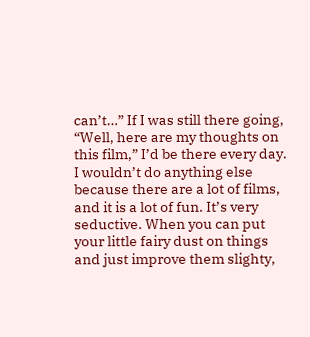can’t…” If I was still there going, “Well, here are my thoughts on this film,” I’d be there every day. I wouldn’t do anything else because there are a lot of films, and it is a lot of fun. It’s very seductive. When you can put your little fairy dust on things and just improve them slighty,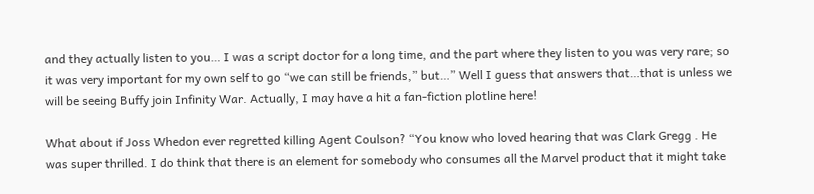and they actually listen to you… I was a script doctor for a long time, and the part where they listen to you was very rare; so it was very important for my own self to go “we can still be friends,” but…” Well I guess that answers that…that is unless we will be seeing Buffy join Infinity War. Actually, I may have a hit a fan-fiction plotline here!

What about if Joss Whedon ever regretted killing Agent Coulson? “You know who loved hearing that was Clark Gregg . He was super thrilled. I do think that there is an element for somebody who consumes all the Marvel product that it might take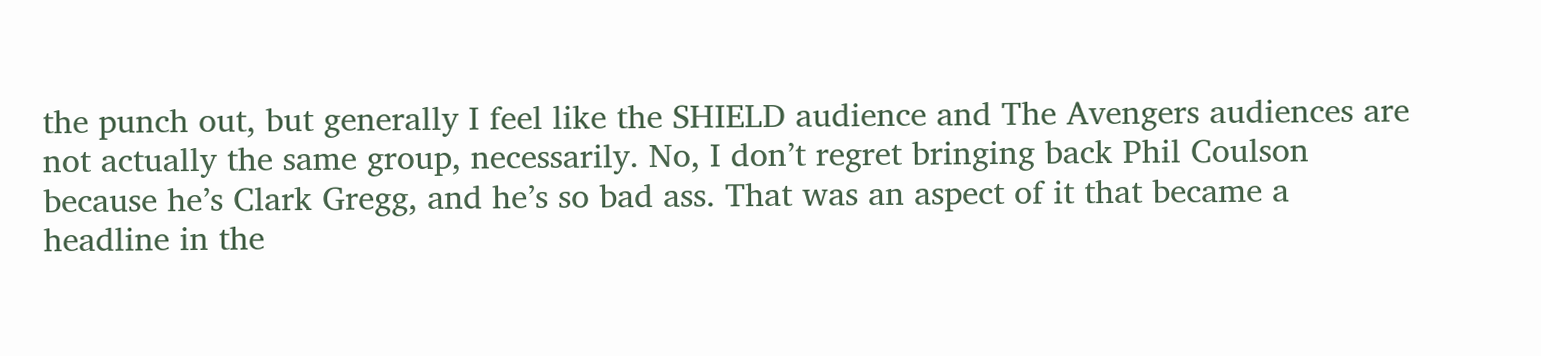the punch out, but generally I feel like the SHIELD audience and The Avengers audiences are not actually the same group, necessarily. No, I don’t regret bringing back Phil Coulson because he’s Clark Gregg, and he’s so bad ass. That was an aspect of it that became a headline in the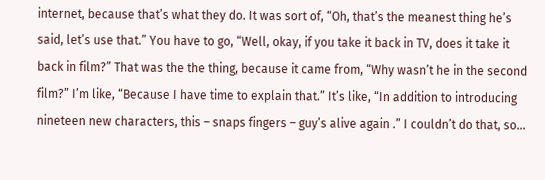internet, because that’s what they do. It was sort of, “Oh, that’s the meanest thing he’s said, let’s use that.” You have to go, “Well, okay, if you take it back in TV, does it take it back in film?” That was the the thing, because it came from, “Why wasn’t he in the second film?” I’m like, “Because I have time to explain that.” It’s like, “In addition to introducing nineteen new characters, this – snaps fingers – guy’s alive again .” I couldn’t do that, so…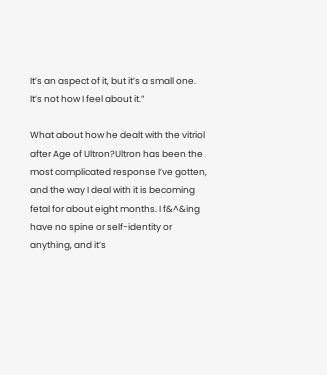It’s an aspect of it, but it’s a small one. It’s not how I feel about it.”

What about how he dealt with the vitriol after Age of Ultron?Ultron has been the most complicated response I’ve gotten, and the way I deal with it is becoming fetal for about eight months. I f&^&ing have no spine or self-identity or anything, and it’s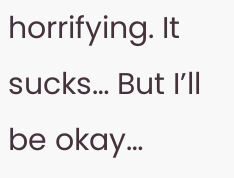horrifying. It sucks… But I’ll be okay…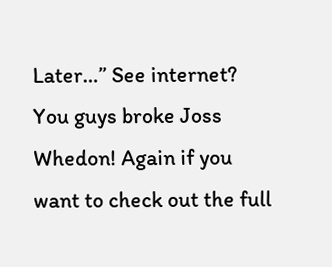Later…” See internet? You guys broke Joss Whedon! Again if you want to check out the full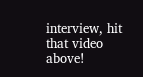interview, hit that video above!